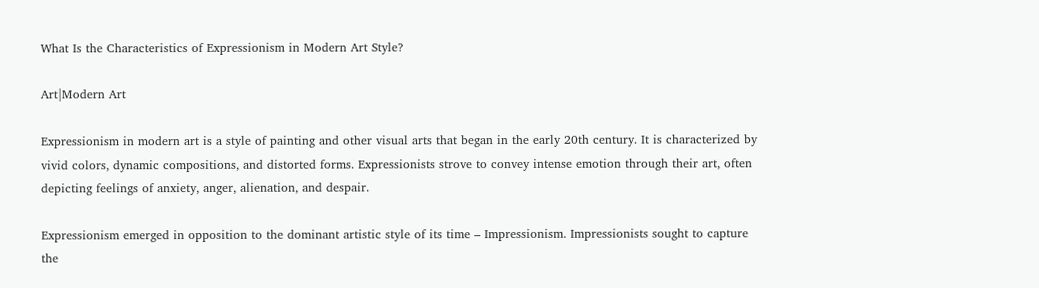What Is the Characteristics of Expressionism in Modern Art Style?

Art|Modern Art

Expressionism in modern art is a style of painting and other visual arts that began in the early 20th century. It is characterized by vivid colors, dynamic compositions, and distorted forms. Expressionists strove to convey intense emotion through their art, often depicting feelings of anxiety, anger, alienation, and despair.

Expressionism emerged in opposition to the dominant artistic style of its time – Impressionism. Impressionists sought to capture the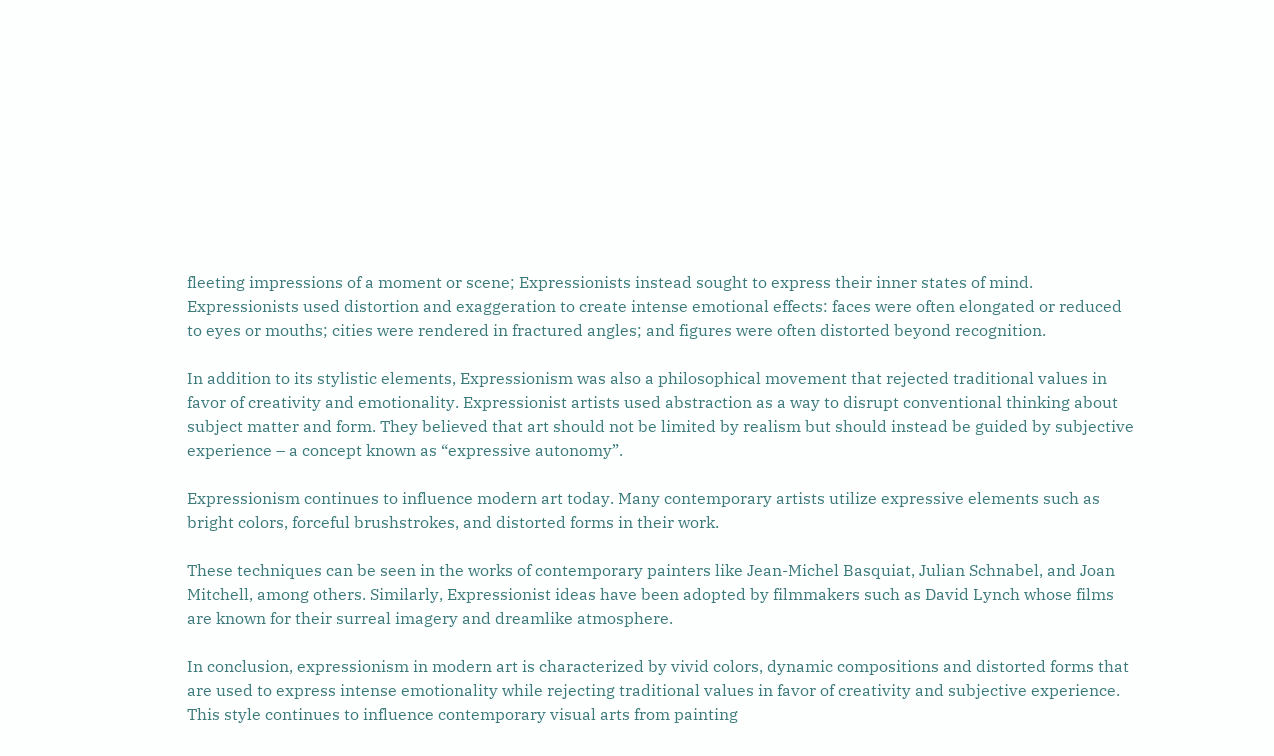fleeting impressions of a moment or scene; Expressionists instead sought to express their inner states of mind. Expressionists used distortion and exaggeration to create intense emotional effects: faces were often elongated or reduced to eyes or mouths; cities were rendered in fractured angles; and figures were often distorted beyond recognition.

In addition to its stylistic elements, Expressionism was also a philosophical movement that rejected traditional values in favor of creativity and emotionality. Expressionist artists used abstraction as a way to disrupt conventional thinking about subject matter and form. They believed that art should not be limited by realism but should instead be guided by subjective experience – a concept known as “expressive autonomy”.

Expressionism continues to influence modern art today. Many contemporary artists utilize expressive elements such as bright colors, forceful brushstrokes, and distorted forms in their work.

These techniques can be seen in the works of contemporary painters like Jean-Michel Basquiat, Julian Schnabel, and Joan Mitchell, among others. Similarly, Expressionist ideas have been adopted by filmmakers such as David Lynch whose films are known for their surreal imagery and dreamlike atmosphere.

In conclusion, expressionism in modern art is characterized by vivid colors, dynamic compositions and distorted forms that are used to express intense emotionality while rejecting traditional values in favor of creativity and subjective experience. This style continues to influence contemporary visual arts from painting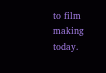to film making today.